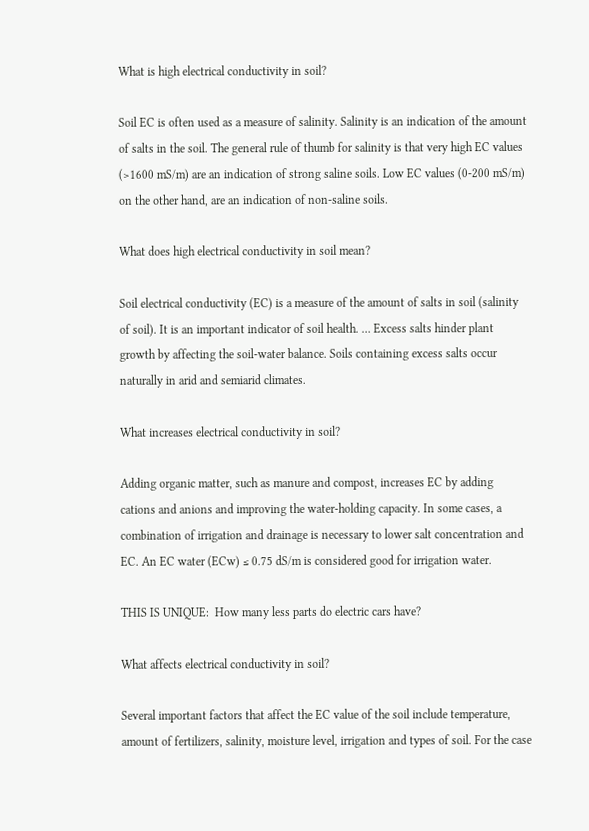What is high electrical conductivity in soil?

Soil EC is often used as a measure of salinity. Salinity is an indication of the amount of salts in the soil. The general rule of thumb for salinity is that very high EC values (>1600 mS/m) are an indication of strong saline soils. Low EC values (0-200 mS/m) on the other hand, are an indication of non-saline soils.

What does high electrical conductivity in soil mean?

Soil electrical conductivity (EC) is a measure of the amount of salts in soil (salinity of soil). It is an important indicator of soil health. … Excess salts hinder plant growth by affecting the soil-water balance. Soils containing excess salts occur naturally in arid and semiarid climates.

What increases electrical conductivity in soil?

Adding organic matter, such as manure and compost, increases EC by adding cations and anions and improving the water-holding capacity. In some cases, a combination of irrigation and drainage is necessary to lower salt concentration and EC. An EC water (ECw) ≤ 0.75 dS/m is considered good for irrigation water.

THIS IS UNIQUE:  How many less parts do electric cars have?

What affects electrical conductivity in soil?

Several important factors that affect the EC value of the soil include temperature, amount of fertilizers, salinity, moisture level, irrigation and types of soil. For the case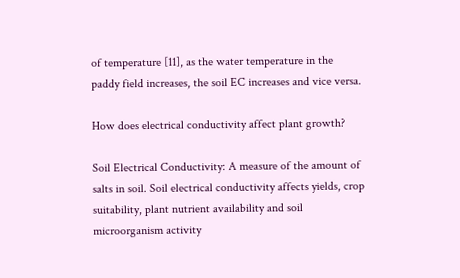of temperature [11], as the water temperature in the paddy field increases, the soil EC increases and vice versa.

How does electrical conductivity affect plant growth?

Soil Electrical Conductivity: A measure of the amount of salts in soil. Soil electrical conductivity affects yields, crop suitability, plant nutrient availability and soil microorganism activity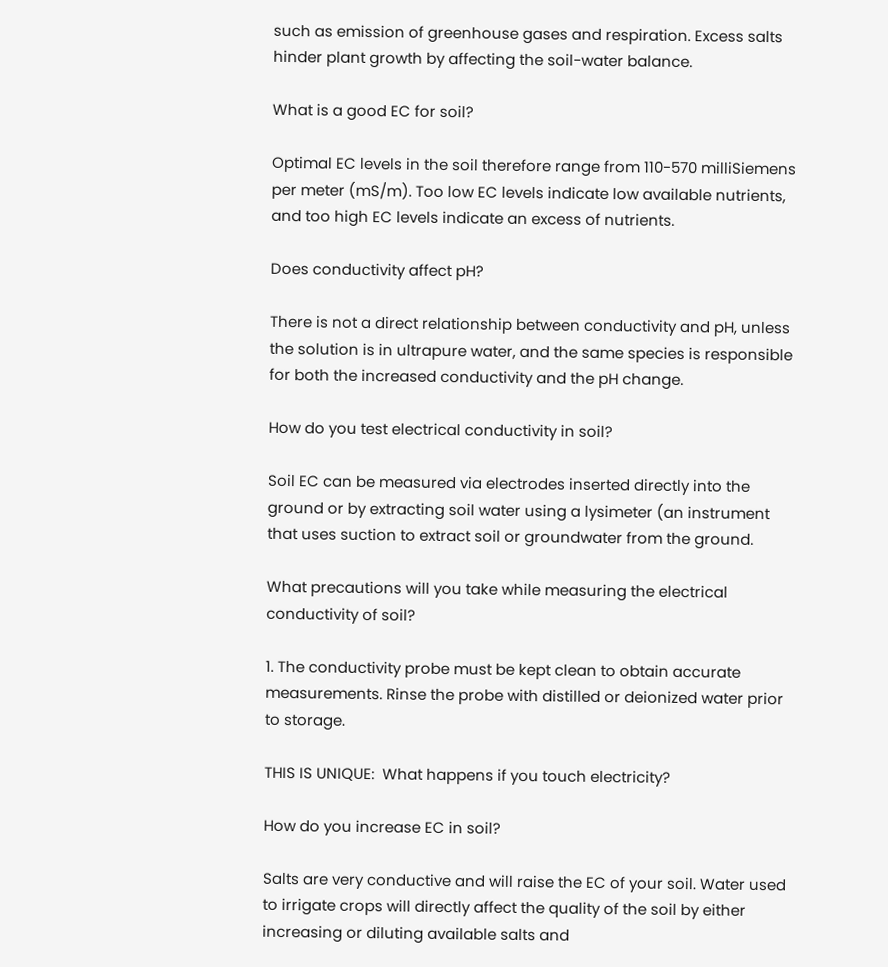such as emission of greenhouse gases and respiration. Excess salts hinder plant growth by affecting the soil-water balance.

What is a good EC for soil?

Optimal EC levels in the soil therefore range from 110-570 milliSiemens per meter (mS/m). Too low EC levels indicate low available nutrients, and too high EC levels indicate an excess of nutrients.

Does conductivity affect pH?

There is not a direct relationship between conductivity and pH, unless the solution is in ultrapure water, and the same species is responsible for both the increased conductivity and the pH change.

How do you test electrical conductivity in soil?

Soil EC can be measured via electrodes inserted directly into the ground or by extracting soil water using a lysimeter (an instrument that uses suction to extract soil or groundwater from the ground.

What precautions will you take while measuring the electrical conductivity of soil?

1. The conductivity probe must be kept clean to obtain accurate measurements. Rinse the probe with distilled or deionized water prior to storage.

THIS IS UNIQUE:  What happens if you touch electricity?

How do you increase EC in soil?

Salts are very conductive and will raise the EC of your soil. Water used to irrigate crops will directly affect the quality of the soil by either increasing or diluting available salts and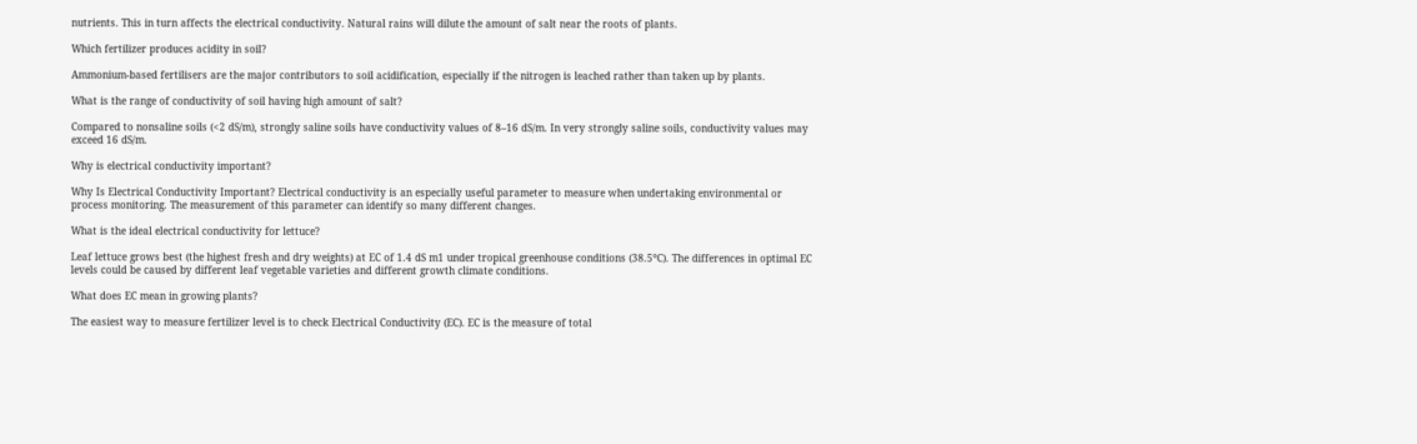nutrients. This in turn affects the electrical conductivity. Natural rains will dilute the amount of salt near the roots of plants.

Which fertilizer produces acidity in soil?

Ammonium-based fertilisers are the major contributors to soil acidification, especially if the nitrogen is leached rather than taken up by plants.

What is the range of conductivity of soil having high amount of salt?

Compared to nonsaline soils (<2 dS/m), strongly saline soils have conductivity values of 8–16 dS/m. In very strongly saline soils, conductivity values may exceed 16 dS/m.

Why is electrical conductivity important?

Why Is Electrical Conductivity Important? Electrical conductivity is an especially useful parameter to measure when undertaking environmental or process monitoring. The measurement of this parameter can identify so many different changes.

What is the ideal electrical conductivity for lettuce?

Leaf lettuce grows best (the highest fresh and dry weights) at EC of 1.4 dS m1 under tropical greenhouse conditions (38.5°C). The differences in optimal EC levels could be caused by different leaf vegetable varieties and different growth climate conditions.

What does EC mean in growing plants?

The easiest way to measure fertilizer level is to check Electrical Conductivity (EC). EC is the measure of total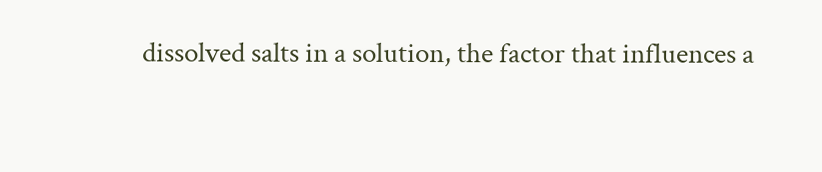dissolved salts in a solution, the factor that influences a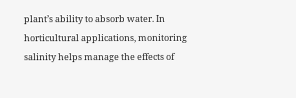plant’s ability to absorb water. In horticultural applications, monitoring salinity helps manage the effects of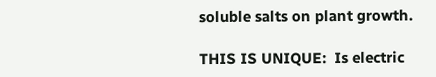soluble salts on plant growth.

THIS IS UNIQUE:  Is electric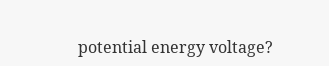potential energy voltage?